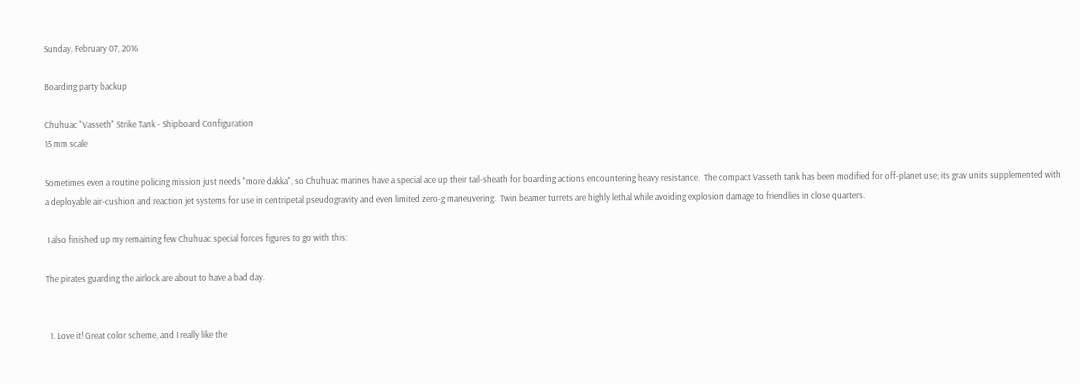Sunday, February 07, 2016

Boarding party backup

Chuhuac "Vasseth" Strike Tank - Shipboard Configuration
15 mm scale

Sometimes even a routine policing mission just needs "more dakka", so Chuhuac marines have a special ace up their tail-sheath for boarding actions encountering heavy resistance.  The compact Vasseth tank has been modified for off-planet use; its grav units supplemented with a deployable air-cushion and reaction jet systems for use in centripetal pseudogravity and even limited zero-g maneuvering.  Twin beamer turrets are highly lethal while avoiding explosion damage to friendlies in close quarters.

 I also finished up my remaining few Chuhuac special forces figures to go with this:

The pirates guarding the airlock are about to have a bad day.


  1. Love it! Great color scheme, and I really like the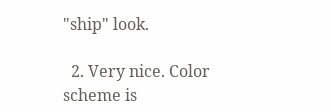"ship" look.

  2. Very nice. Color scheme is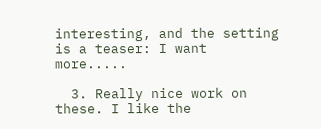interesting, and the setting is a teaser: I want more.....

  3. Really nice work on these. I like the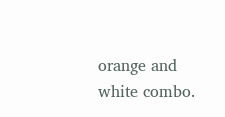orange and white combo.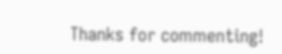Thanks for commenting!